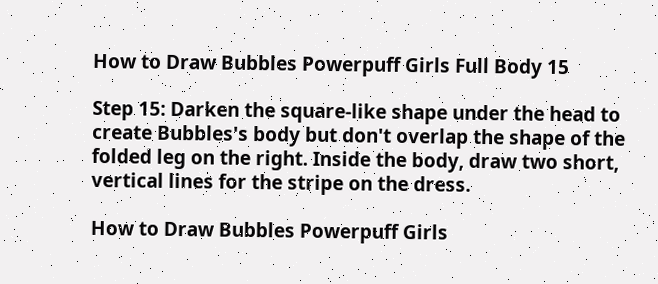How to Draw Bubbles Powerpuff Girls Full Body 15

Step 15: Darken the square-like shape under the head to create Bubbles's body but don't overlap the shape of the folded leg on the right. Inside the body, draw two short, vertical lines for the stripe on the dress.

How to Draw Bubbles Powerpuff Girls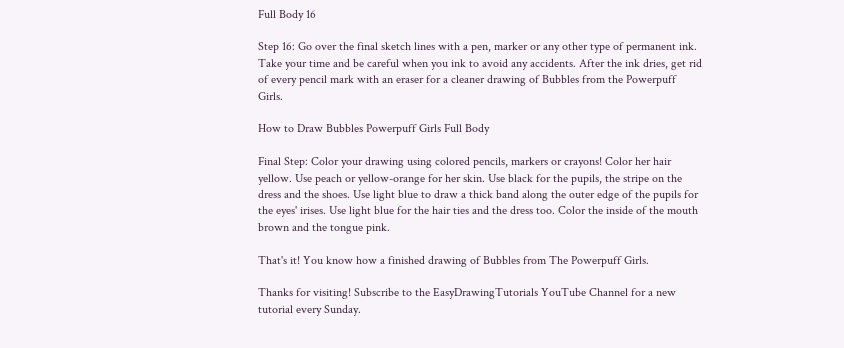Full Body 16

Step 16: Go over the final sketch lines with a pen, marker or any other type of permanent ink. Take your time and be careful when you ink to avoid any accidents. After the ink dries, get rid of every pencil mark with an eraser for a cleaner drawing of Bubbles from the Powerpuff Girls.

How to Draw Bubbles Powerpuff Girls Full Body

Final Step: Color your drawing using colored pencils, markers or crayons! Color her hair yellow. Use peach or yellow-orange for her skin. Use black for the pupils, the stripe on the dress and the shoes. Use light blue to draw a thick band along the outer edge of the pupils for the eyes' irises. Use light blue for the hair ties and the dress too. Color the inside of the mouth brown and the tongue pink.

That's it! You know how a finished drawing of Bubbles from The Powerpuff Girls.

Thanks for visiting! Subscribe to the EasyDrawingTutorials YouTube Channel for a new tutorial every Sunday.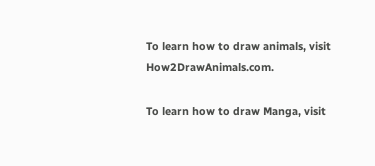To learn how to draw animals, visit How2DrawAnimals.com.

To learn how to draw Manga, visit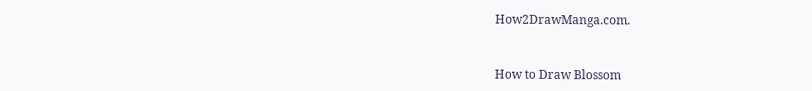How2DrawManga.com.


How to Draw Blossom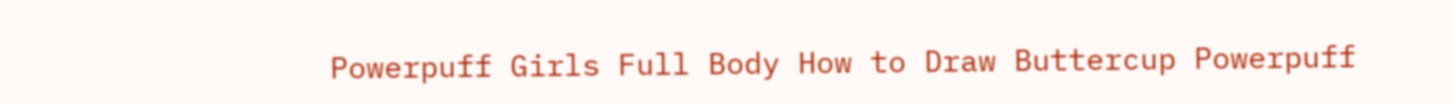Powerpuff Girls Full Body How to Draw Buttercup Powerpuff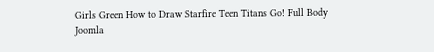Girls Green How to Draw Starfire Teen Titans Go! Full Body
Joomla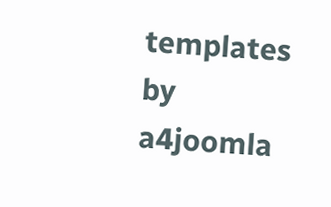templates by a4joomla